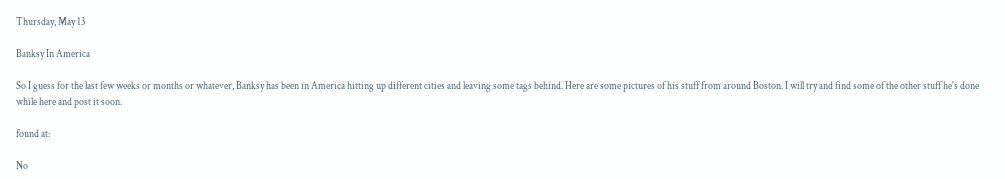Thursday, May 13

Banksy In America

So I guess for the last few weeks or months or whatever, Banksy has been in America hitting up different cities and leaving some tags behind. Here are some pictures of his stuff from around Boston. I will try and find some of the other stuff he's done while here and post it soon.

found at:

No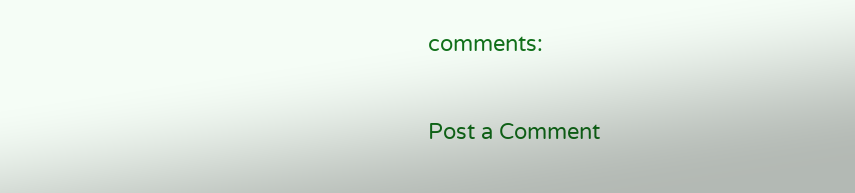comments:

Post a Comment